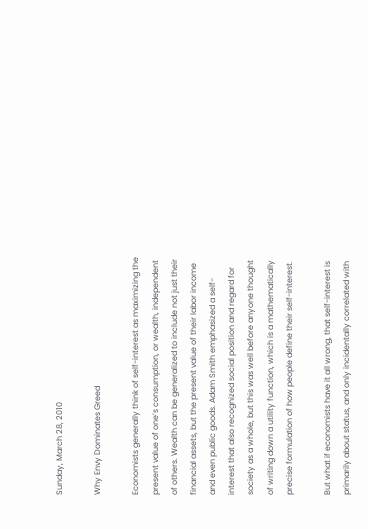Sunday, March 28, 2010

Why Envy Dominates Greed

Economists generally think of self-interest as maximizing the present value of one’s consumption, or wealth, independent of others. Wealth can be generalized to include not just their financial assets, but the present value of their labor income and even public goods. Adam Smith emphasized a self-interest that also recognized social position and regard for society as a whole, but this was well before anyone thought of writing down a utility function, which is a mathematically precise formulation of how people define their self-interest.

But what if economists have it all wrong, that self-interest is primarily about status, and only incidentally correlated with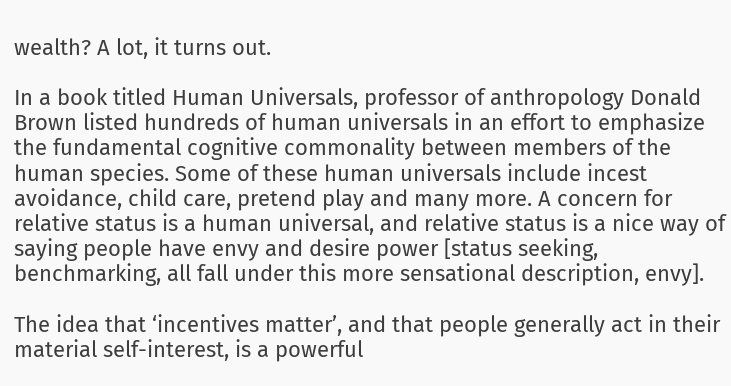wealth? A lot, it turns out.

In a book titled Human Universals, professor of anthropology Donald Brown listed hundreds of human universals in an effort to emphasize the fundamental cognitive commonality between members of the human species. Some of these human universals include incest avoidance, child care, pretend play and many more. A concern for relative status is a human universal, and relative status is a nice way of saying people have envy and desire power [status seeking, benchmarking, all fall under this more sensational description, envy].

The idea that ‘incentives matter’, and that people generally act in their material self-interest, is a powerful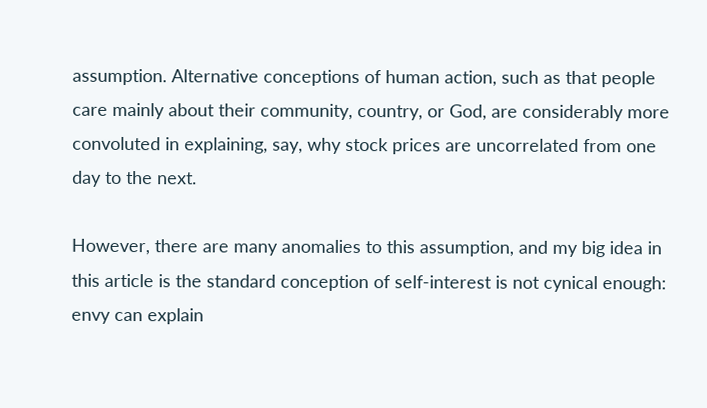assumption. Alternative conceptions of human action, such as that people care mainly about their community, country, or God, are considerably more convoluted in explaining, say, why stock prices are uncorrelated from one day to the next.

However, there are many anomalies to this assumption, and my big idea in this article is the standard conception of self-interest is not cynical enough: envy can explain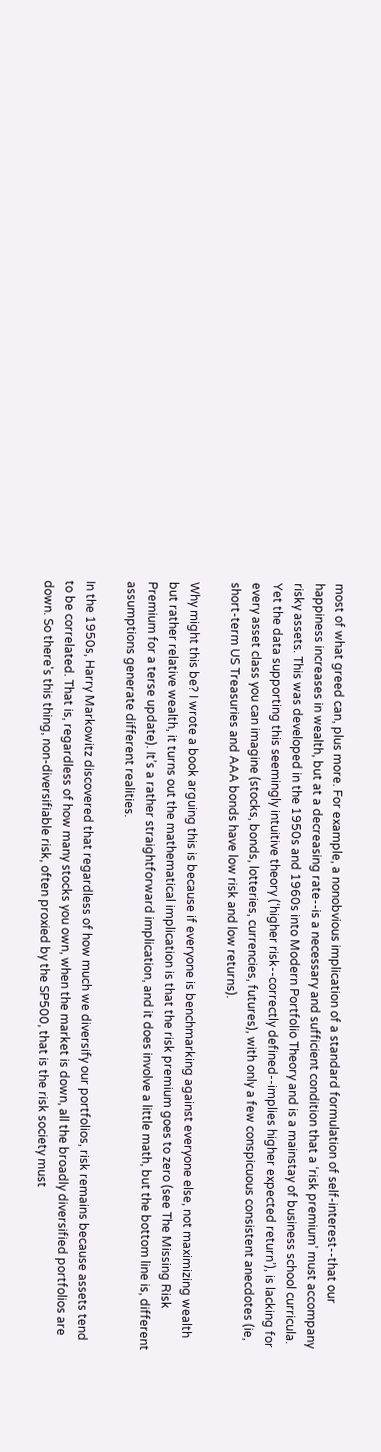most of what greed can, plus more. For example, a nonobvious implication of a standard formulation of self-interest--that our happiness increases in wealth, but at a decreasing rate--is a necessary and sufficient condition that a ‘risk premium’ must accompany risky assets. This was developed in the 1950s and 1960s into Modern Portfolio Theory and is a mainstay of business school curricula. Yet the data supporting this seemingly intuitive theory (‘higher risk--correctly defined--implies higher expected return’), is lacking for every asset class you can imagine (stocks, bonds, lotteries, currencies, futures), with only a few conspicuous consistent anecdotes (ie, short-term US Treasuries and AAA bonds have low risk and low returns).

Why might this be? I wrote a book arguing this is because if everyone is benchmarking against everyone else, not maximizing wealth but rather relative wealth, it turns out the mathematical implication is that the risk premium goes to zero (see The Missing Risk Premium for a terse update). It’s a rather straightforward implication, and it does involve a little math, but the bottom line is, different assumptions generate different realities.

In the 1950s, Harry Markowitz discovered that regardless of how much we diversify our portfolios, risk remains because assets tend to be correlated. That is, regardless of how many stocks you own, when the market is down, all the broadly diversified portfolios are down. So there's this thing, non-diversifiable risk, often proxied by the SP500, that is the risk society must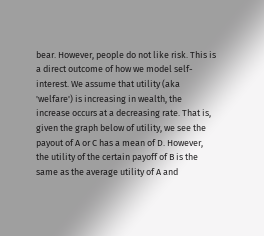bear. However, people do not like risk. This is a direct outcome of how we model self-interest. We assume that utility (aka 'welfare') is increasing in wealth, the increase occurs at a decreasing rate. That is, given the graph below of utility, we see the payout of A or C has a mean of D. However, the utility of the certain payoff of B is the same as the average utility of A and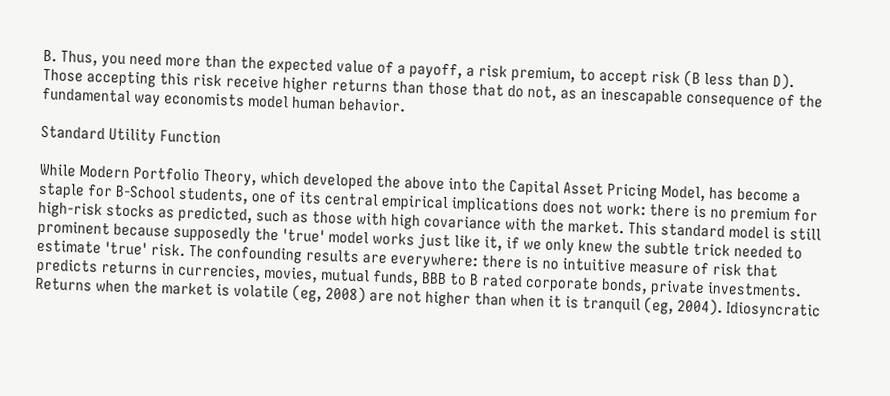B. Thus, you need more than the expected value of a payoff, a risk premium, to accept risk (B less than D). Those accepting this risk receive higher returns than those that do not, as an inescapable consequence of the fundamental way economists model human behavior.

Standard Utility Function

While Modern Portfolio Theory, which developed the above into the Capital Asset Pricing Model, has become a staple for B-School students, one of its central empirical implications does not work: there is no premium for high-risk stocks as predicted, such as those with high covariance with the market. This standard model is still prominent because supposedly the 'true' model works just like it, if we only knew the subtle trick needed to estimate 'true' risk. The confounding results are everywhere: there is no intuitive measure of risk that predicts returns in currencies, movies, mutual funds, BBB to B rated corporate bonds, private investments. Returns when the market is volatile (eg, 2008) are not higher than when it is tranquil (eg, 2004). Idiosyncratic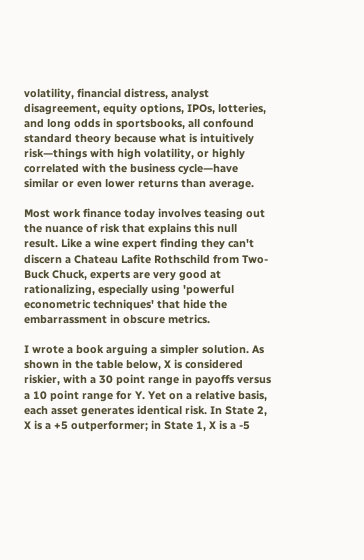volatility, financial distress, analyst disagreement, equity options, IPOs, lotteries, and long odds in sportsbooks, all confound standard theory because what is intuitively risk—things with high volatility, or highly correlated with the business cycle—have similar or even lower returns than average.

Most work finance today involves teasing out the nuance of risk that explains this null result. Like a wine expert finding they can't discern a Chateau Lafite Rothschild from Two-Buck Chuck, experts are very good at rationalizing, especially using 'powerful econometric techniques' that hide the embarrassment in obscure metrics.

I wrote a book arguing a simpler solution. As shown in the table below, X is considered riskier, with a 30 point range in payoffs versus a 10 point range for Y. Yet on a relative basis, each asset generates identical risk. In State 2, X is a +5 outperformer; in State 1, X is a -5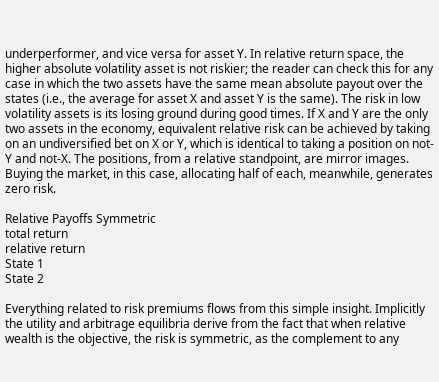underperformer, and vice versa for asset Y. In relative return space, the higher absolute volatility asset is not riskier; the reader can check this for any case in which the two assets have the same mean absolute payout over the states (i.e., the average for asset X and asset Y is the same). The risk in low volatility assets is its losing ground during good times. If X and Y are the only two assets in the economy, equivalent relative risk can be achieved by taking on an undiversified bet on X or Y, which is identical to taking a position on not-Y and not-X. The positions, from a relative standpoint, are mirror images. Buying the market, in this case, allocating half of each, meanwhile, generates zero risk.

Relative Payoffs Symmetric
total return
relative return
State 1
State 2

Everything related to risk premiums flows from this simple insight. Implicitly the utility and arbitrage equilibria derive from the fact that when relative wealth is the objective, the risk is symmetric, as the complement to any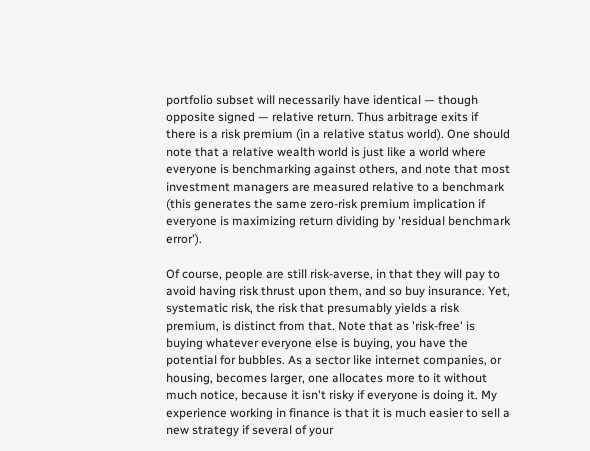portfolio subset will necessarily have identical — though opposite signed — relative return. Thus arbitrage exits if there is a risk premium (in a relative status world). One should note that a relative wealth world is just like a world where everyone is benchmarking against others, and note that most investment managers are measured relative to a benchmark (this generates the same zero-risk premium implication if everyone is maximizing return dividing by 'residual benchmark error').

Of course, people are still risk-averse, in that they will pay to avoid having risk thrust upon them, and so buy insurance. Yet, systematic risk, the risk that presumably yields a risk premium, is distinct from that. Note that as 'risk-free' is buying whatever everyone else is buying, you have the potential for bubbles. As a sector like internet companies, or housing, becomes larger, one allocates more to it without much notice, because it isn't risky if everyone is doing it. My experience working in finance is that it is much easier to sell a new strategy if several of your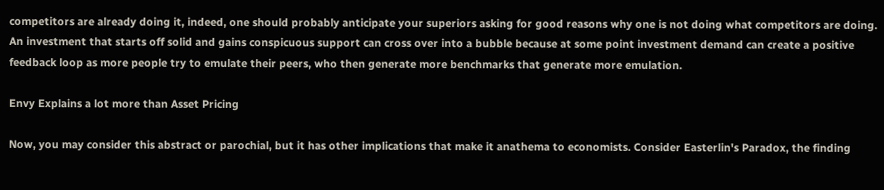competitors are already doing it, indeed, one should probably anticipate your superiors asking for good reasons why one is not doing what competitors are doing. An investment that starts off solid and gains conspicuous support can cross over into a bubble because at some point investment demand can create a positive feedback loop as more people try to emulate their peers, who then generate more benchmarks that generate more emulation.

Envy Explains a lot more than Asset Pricing

Now, you may consider this abstract or parochial, but it has other implications that make it anathema to economists. Consider Easterlin's Paradox, the finding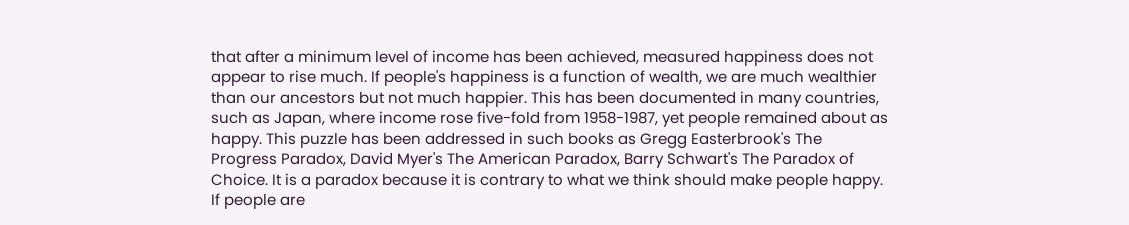that after a minimum level of income has been achieved, measured happiness does not appear to rise much. If people's happiness is a function of wealth, we are much wealthier than our ancestors but not much happier. This has been documented in many countries, such as Japan, where income rose five-fold from 1958-1987, yet people remained about as happy. This puzzle has been addressed in such books as Gregg Easterbrook's The Progress Paradox, David Myer's The American Paradox, Barry Schwart's The Paradox of Choice. It is a paradox because it is contrary to what we think should make people happy. If people are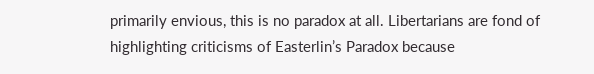primarily envious, this is no paradox at all. Libertarians are fond of highlighting criticisms of Easterlin’s Paradox because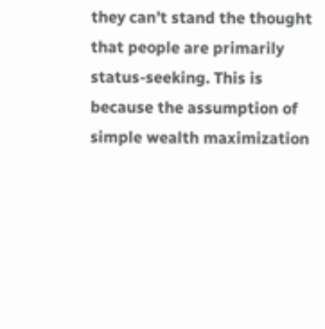they can’t stand the thought that people are primarily status-seeking. This is because the assumption of simple wealth maximization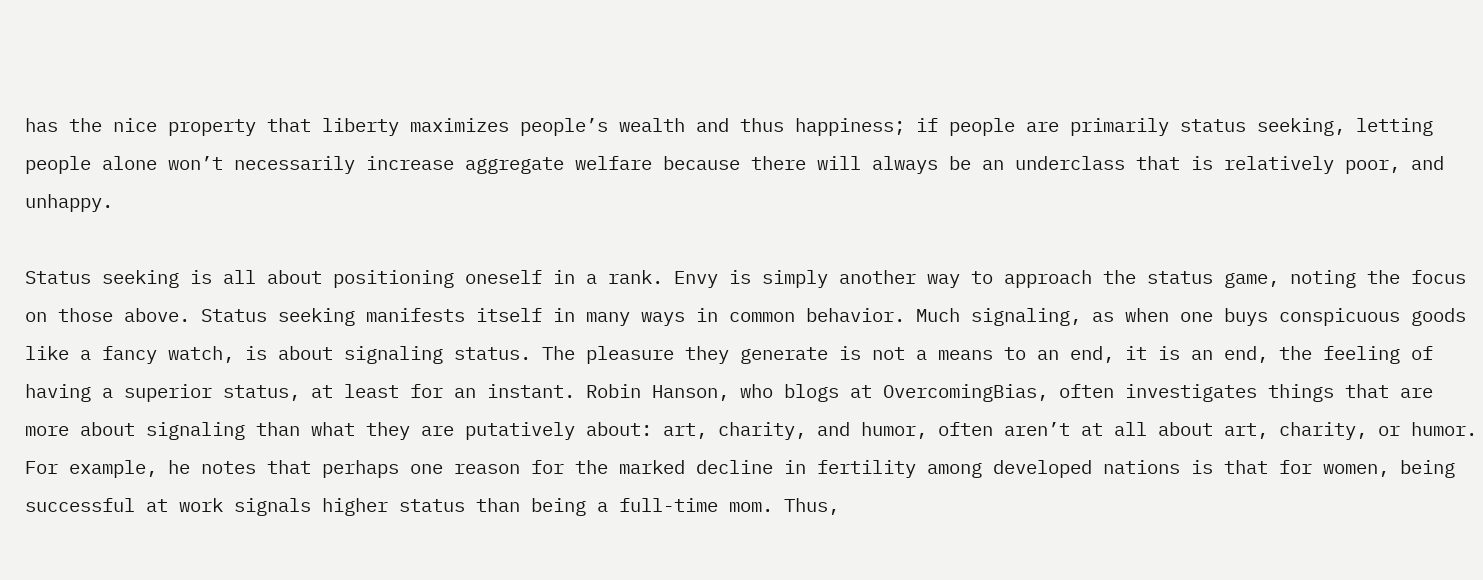has the nice property that liberty maximizes people’s wealth and thus happiness; if people are primarily status seeking, letting people alone won’t necessarily increase aggregate welfare because there will always be an underclass that is relatively poor, and unhappy.

Status seeking is all about positioning oneself in a rank. Envy is simply another way to approach the status game, noting the focus on those above. Status seeking manifests itself in many ways in common behavior. Much signaling, as when one buys conspicuous goods like a fancy watch, is about signaling status. The pleasure they generate is not a means to an end, it is an end, the feeling of having a superior status, at least for an instant. Robin Hanson, who blogs at OvercomingBias, often investigates things that are more about signaling than what they are putatively about: art, charity, and humor, often aren’t at all about art, charity, or humor. For example, he notes that perhaps one reason for the marked decline in fertility among developed nations is that for women, being successful at work signals higher status than being a full-time mom. Thus,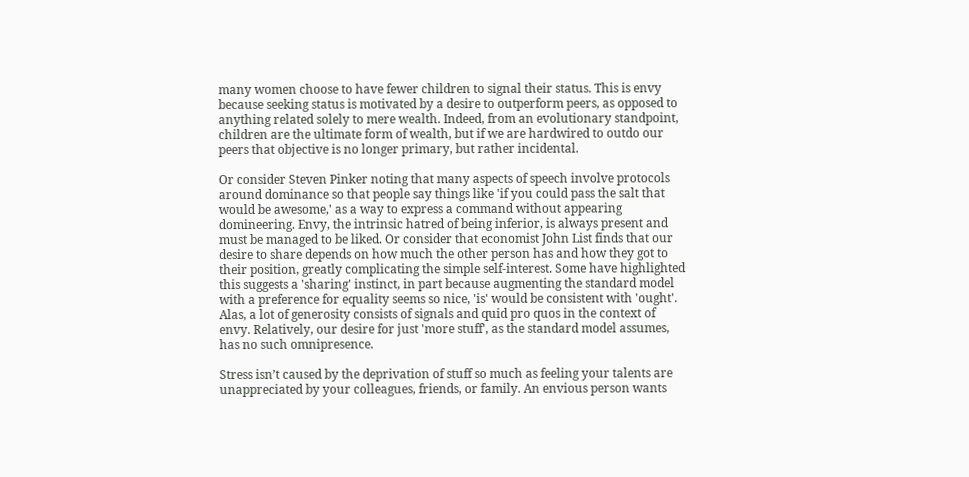many women choose to have fewer children to signal their status. This is envy because seeking status is motivated by a desire to outperform peers, as opposed to anything related solely to mere wealth. Indeed, from an evolutionary standpoint, children are the ultimate form of wealth, but if we are hardwired to outdo our peers that objective is no longer primary, but rather incidental.

Or consider Steven Pinker noting that many aspects of speech involve protocols around dominance so that people say things like 'if you could pass the salt that would be awesome,' as a way to express a command without appearing domineering. Envy, the intrinsic hatred of being inferior, is always present and must be managed to be liked. Or consider that economist John List finds that our desire to share depends on how much the other person has and how they got to their position, greatly complicating the simple self-interest. Some have highlighted this suggests a 'sharing' instinct, in part because augmenting the standard model with a preference for equality seems so nice, 'is' would be consistent with 'ought'. Alas, a lot of generosity consists of signals and quid pro quos in the context of envy. Relatively, our desire for just 'more stuff', as the standard model assumes, has no such omnipresence.

Stress isn’t caused by the deprivation of stuff so much as feeling your talents are unappreciated by your colleagues, friends, or family. An envious person wants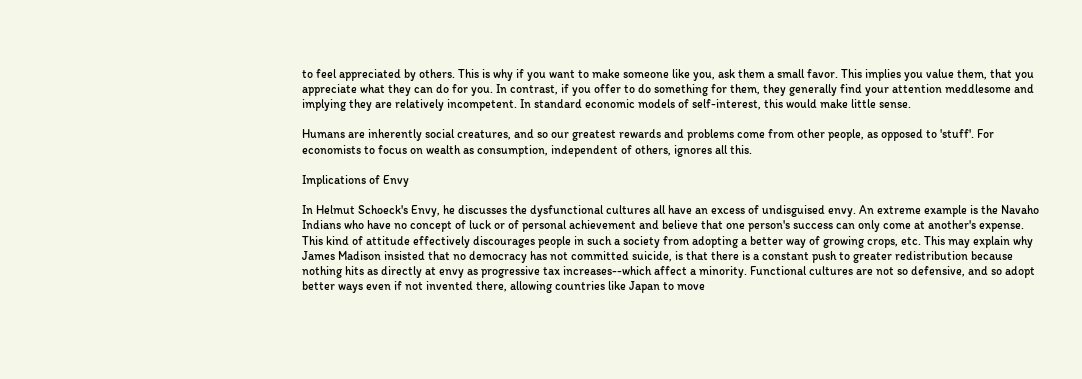to feel appreciated by others. This is why if you want to make someone like you, ask them a small favor. This implies you value them, that you appreciate what they can do for you. In contrast, if you offer to do something for them, they generally find your attention meddlesome and implying they are relatively incompetent. In standard economic models of self-interest, this would make little sense.

Humans are inherently social creatures, and so our greatest rewards and problems come from other people, as opposed to 'stuff'. For economists to focus on wealth as consumption, independent of others, ignores all this.

Implications of Envy

In Helmut Schoeck's Envy, he discusses the dysfunctional cultures all have an excess of undisguised envy. An extreme example is the Navaho Indians who have no concept of luck or of personal achievement and believe that one person's success can only come at another's expense. This kind of attitude effectively discourages people in such a society from adopting a better way of growing crops, etc. This may explain why James Madison insisted that no democracy has not committed suicide, is that there is a constant push to greater redistribution because nothing hits as directly at envy as progressive tax increases--which affect a minority. Functional cultures are not so defensive, and so adopt better ways even if not invented there, allowing countries like Japan to move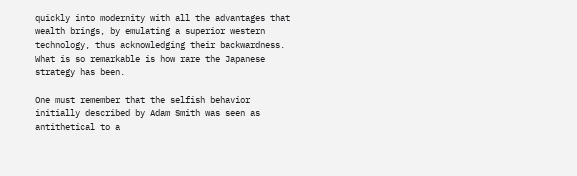quickly into modernity with all the advantages that wealth brings, by emulating a superior western technology, thus acknowledging their backwardness. What is so remarkable is how rare the Japanese strategy has been.

One must remember that the selfish behavior initially described by Adam Smith was seen as antithetical to a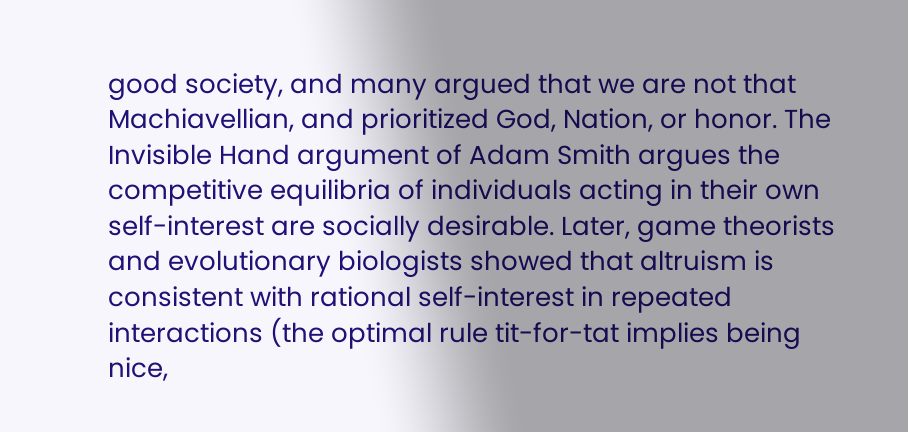good society, and many argued that we are not that Machiavellian, and prioritized God, Nation, or honor. The Invisible Hand argument of Adam Smith argues the competitive equilibria of individuals acting in their own self-interest are socially desirable. Later, game theorists and evolutionary biologists showed that altruism is consistent with rational self-interest in repeated interactions (the optimal rule tit-for-tat implies being nice,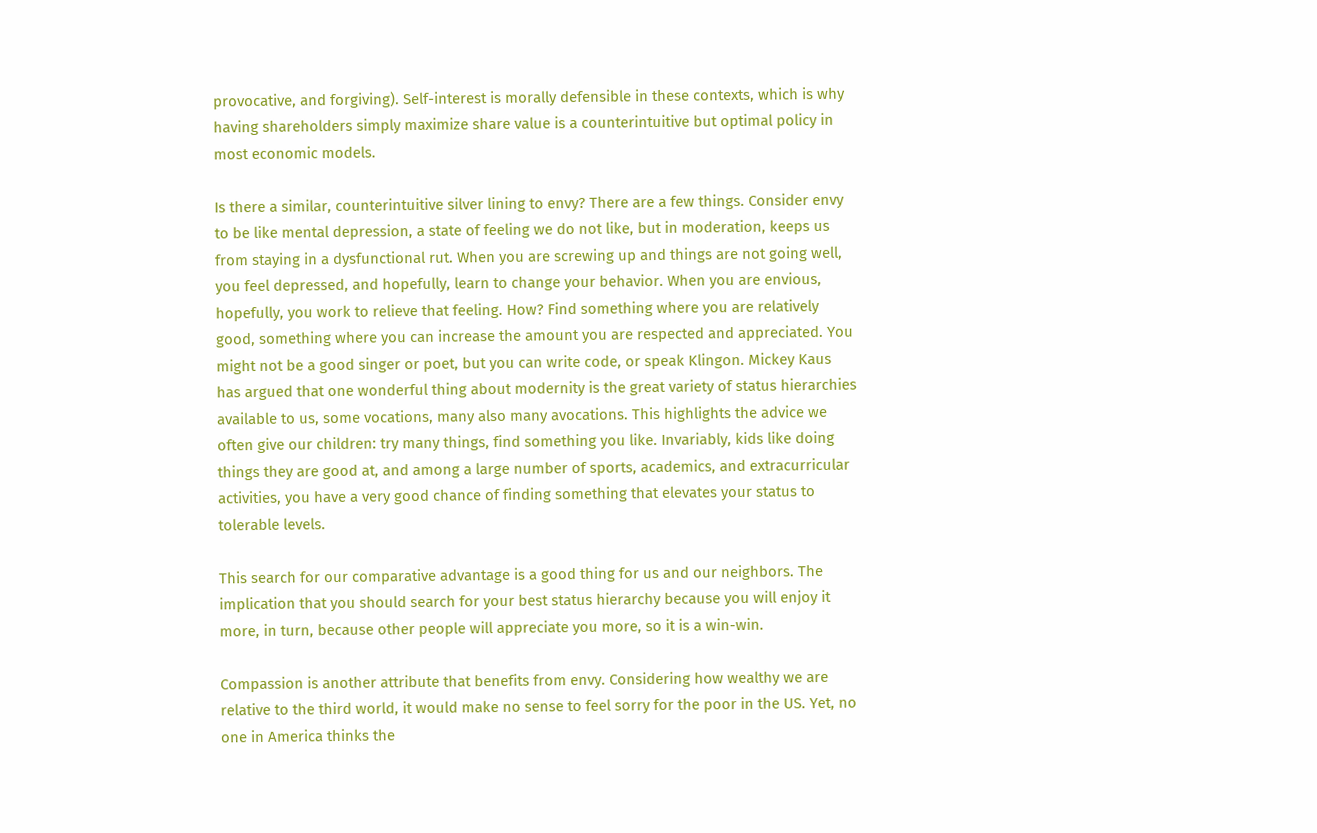provocative, and forgiving). Self-interest is morally defensible in these contexts, which is why having shareholders simply maximize share value is a counterintuitive but optimal policy in most economic models.

Is there a similar, counterintuitive silver lining to envy? There are a few things. Consider envy to be like mental depression, a state of feeling we do not like, but in moderation, keeps us from staying in a dysfunctional rut. When you are screwing up and things are not going well, you feel depressed, and hopefully, learn to change your behavior. When you are envious, hopefully, you work to relieve that feeling. How? Find something where you are relatively good, something where you can increase the amount you are respected and appreciated. You might not be a good singer or poet, but you can write code, or speak Klingon. Mickey Kaus has argued that one wonderful thing about modernity is the great variety of status hierarchies available to us, some vocations, many also many avocations. This highlights the advice we often give our children: try many things, find something you like. Invariably, kids like doing things they are good at, and among a large number of sports, academics, and extracurricular activities, you have a very good chance of finding something that elevates your status to tolerable levels.

This search for our comparative advantage is a good thing for us and our neighbors. The implication that you should search for your best status hierarchy because you will enjoy it more, in turn, because other people will appreciate you more, so it is a win-win.

Compassion is another attribute that benefits from envy. Considering how wealthy we are relative to the third world, it would make no sense to feel sorry for the poor in the US. Yet, no one in America thinks the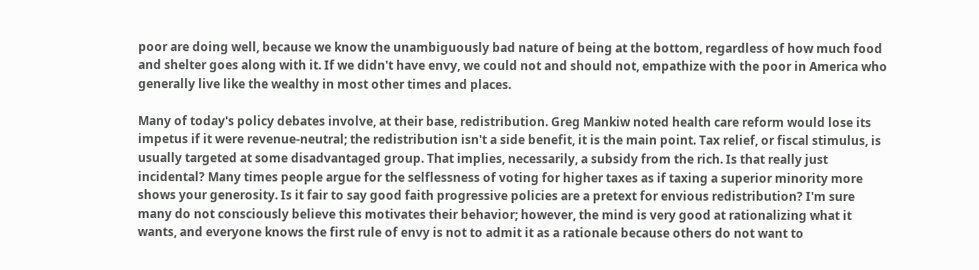poor are doing well, because we know the unambiguously bad nature of being at the bottom, regardless of how much food and shelter goes along with it. If we didn't have envy, we could not and should not, empathize with the poor in America who generally live like the wealthy in most other times and places.

Many of today's policy debates involve, at their base, redistribution. Greg Mankiw noted health care reform would lose its impetus if it were revenue-neutral; the redistribution isn't a side benefit, it is the main point. Tax relief, or fiscal stimulus, is usually targeted at some disadvantaged group. That implies, necessarily, a subsidy from the rich. Is that really just incidental? Many times people argue for the selflessness of voting for higher taxes as if taxing a superior minority more shows your generosity. Is it fair to say good faith progressive policies are a pretext for envious redistribution? I'm sure many do not consciously believe this motivates their behavior; however, the mind is very good at rationalizing what it wants, and everyone knows the first rule of envy is not to admit it as a rationale because others do not want to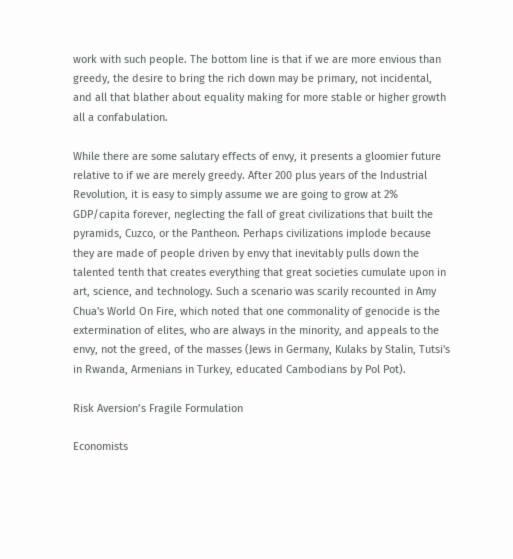work with such people. The bottom line is that if we are more envious than greedy, the desire to bring the rich down may be primary, not incidental, and all that blather about equality making for more stable or higher growth all a confabulation.

While there are some salutary effects of envy, it presents a gloomier future relative to if we are merely greedy. After 200 plus years of the Industrial Revolution, it is easy to simply assume we are going to grow at 2% GDP/capita forever, neglecting the fall of great civilizations that built the pyramids, Cuzco, or the Pantheon. Perhaps civilizations implode because they are made of people driven by envy that inevitably pulls down the talented tenth that creates everything that great societies cumulate upon in art, science, and technology. Such a scenario was scarily recounted in Amy Chua's World On Fire, which noted that one commonality of genocide is the extermination of elites, who are always in the minority, and appeals to the envy, not the greed, of the masses (Jews in Germany, Kulaks by Stalin, Tutsi's in Rwanda, Armenians in Turkey, educated Cambodians by Pol Pot).

Risk Aversion’s Fragile Formulation

Economists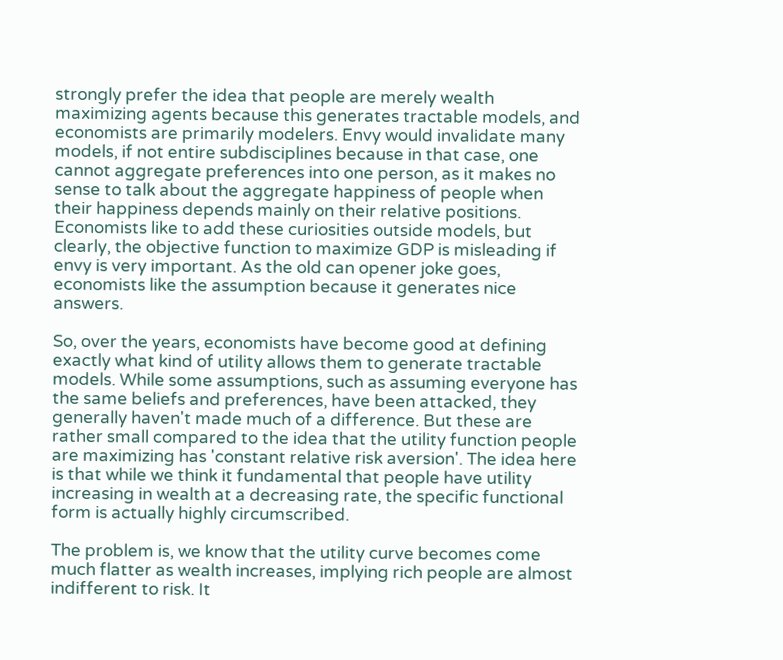strongly prefer the idea that people are merely wealth maximizing agents because this generates tractable models, and economists are primarily modelers. Envy would invalidate many models, if not entire subdisciplines because in that case, one cannot aggregate preferences into one person, as it makes no sense to talk about the aggregate happiness of people when their happiness depends mainly on their relative positions. Economists like to add these curiosities outside models, but clearly, the objective function to maximize GDP is misleading if envy is very important. As the old can opener joke goes, economists like the assumption because it generates nice answers.

So, over the years, economists have become good at defining exactly what kind of utility allows them to generate tractable models. While some assumptions, such as assuming everyone has the same beliefs and preferences, have been attacked, they generally haven't made much of a difference. But these are rather small compared to the idea that the utility function people are maximizing has 'constant relative risk aversion'. The idea here is that while we think it fundamental that people have utility increasing in wealth at a decreasing rate, the specific functional form is actually highly circumscribed.

The problem is, we know that the utility curve becomes come much flatter as wealth increases, implying rich people are almost indifferent to risk. It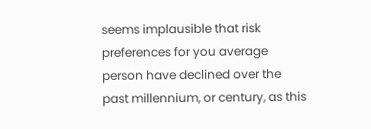seems implausible that risk preferences for you average person have declined over the past millennium, or century, as this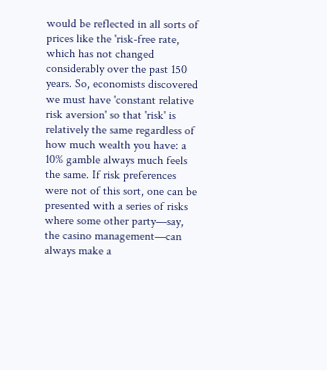would be reflected in all sorts of prices like the 'risk-free rate, which has not changed considerably over the past 150 years. So, economists discovered we must have 'constant relative risk aversion' so that 'risk' is relatively the same regardless of how much wealth you have: a 10% gamble always much feels the same. If risk preferences were not of this sort, one can be presented with a series of risks where some other party—say, the casino management—can always make a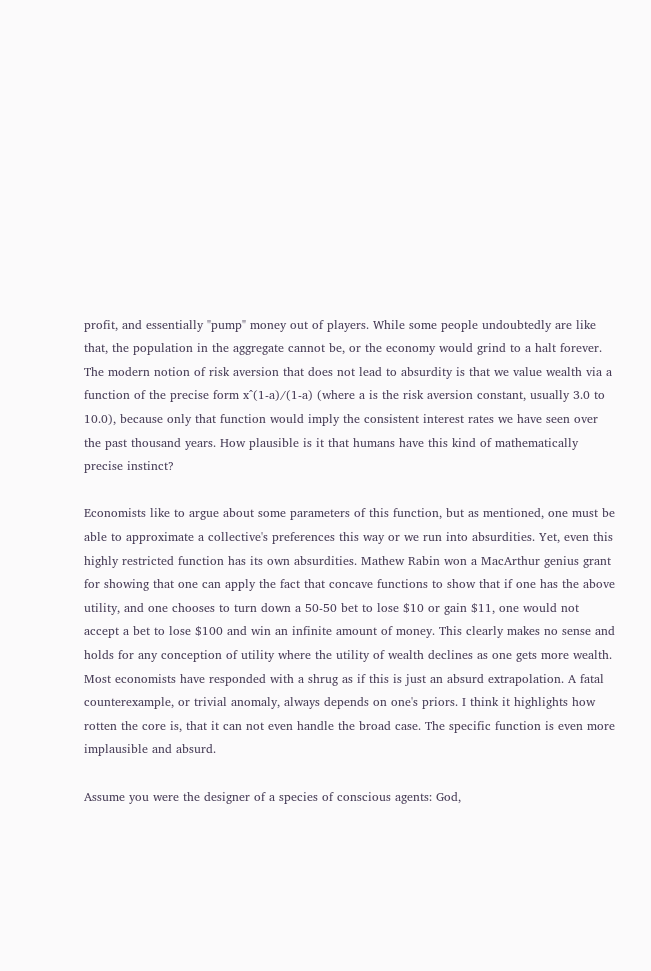profit, and essentially "pump" money out of players. While some people undoubtedly are like that, the population in the aggregate cannot be, or the economy would grind to a halt forever. The modern notion of risk aversion that does not lead to absurdity is that we value wealth via a function of the precise form x^(1-a)/(1-a) (where a is the risk aversion constant, usually 3.0 to 10.0), because only that function would imply the consistent interest rates we have seen over the past thousand years. How plausible is it that humans have this kind of mathematically precise instinct?

Economists like to argue about some parameters of this function, but as mentioned, one must be able to approximate a collective's preferences this way or we run into absurdities. Yet, even this highly restricted function has its own absurdities. Mathew Rabin won a MacArthur genius grant for showing that one can apply the fact that concave functions to show that if one has the above utility, and one chooses to turn down a 50-50 bet to lose $10 or gain $11, one would not accept a bet to lose $100 and win an infinite amount of money. This clearly makes no sense and holds for any conception of utility where the utility of wealth declines as one gets more wealth. Most economists have responded with a shrug as if this is just an absurd extrapolation. A fatal counterexample, or trivial anomaly, always depends on one's priors. I think it highlights how rotten the core is, that it can not even handle the broad case. The specific function is even more implausible and absurd.

Assume you were the designer of a species of conscious agents: God,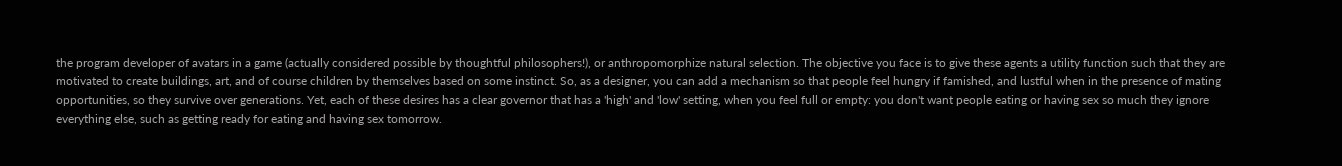the program developer of avatars in a game (actually considered possible by thoughtful philosophers!), or anthropomorphize natural selection. The objective you face is to give these agents a utility function such that they are motivated to create buildings, art, and of course children by themselves based on some instinct. So, as a designer, you can add a mechanism so that people feel hungry if famished, and lustful when in the presence of mating opportunities, so they survive over generations. Yet, each of these desires has a clear governor that has a 'high' and 'low' setting, when you feel full or empty: you don't want people eating or having sex so much they ignore everything else, such as getting ready for eating and having sex tomorrow.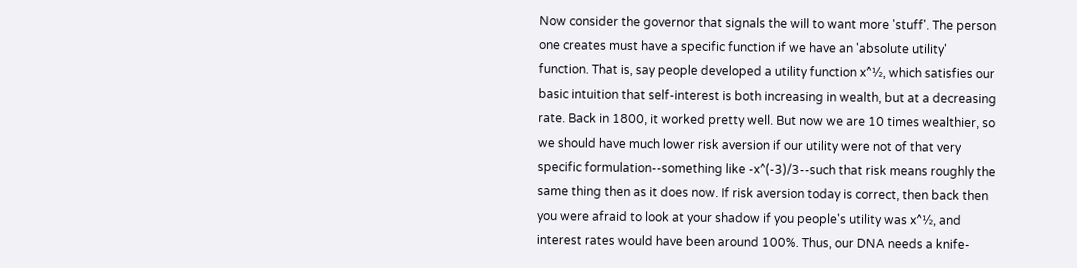Now consider the governor that signals the will to want more 'stuff'. The person one creates must have a specific function if we have an 'absolute utility' function. That is, say people developed a utility function x^½, which satisfies our basic intuition that self-interest is both increasing in wealth, but at a decreasing rate. Back in 1800, it worked pretty well. But now we are 10 times wealthier, so we should have much lower risk aversion if our utility were not of that very specific formulation--something like -x^(-3)/3--such that risk means roughly the same thing then as it does now. If risk aversion today is correct, then back then you were afraid to look at your shadow if you people's utility was x^½, and interest rates would have been around 100%. Thus, our DNA needs a knife-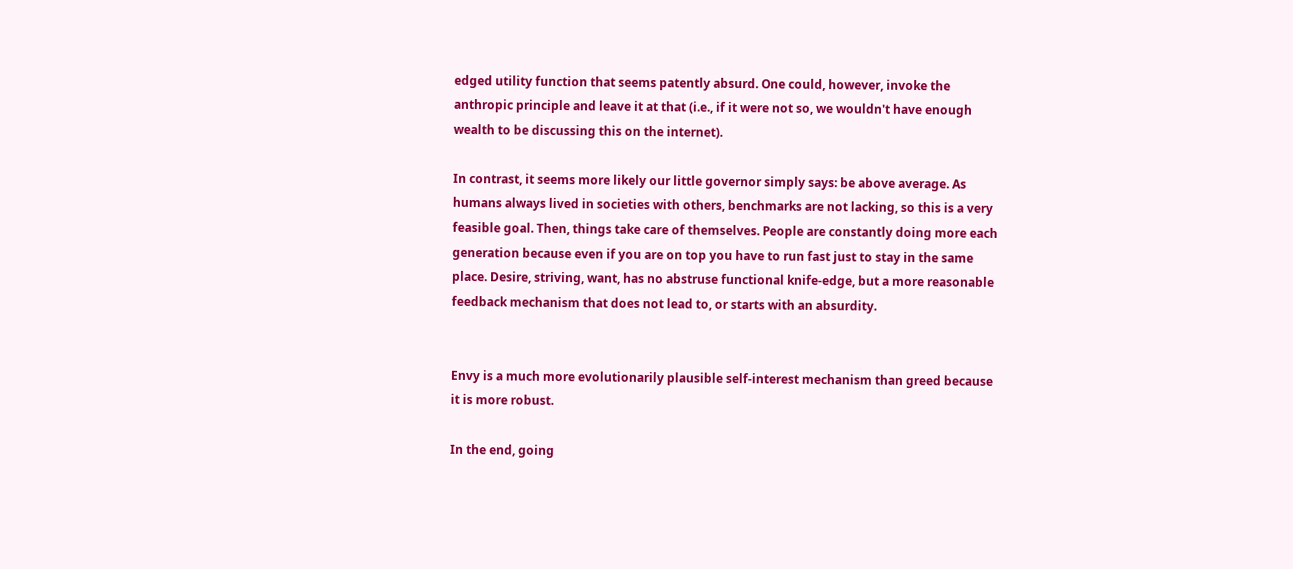edged utility function that seems patently absurd. One could, however, invoke the anthropic principle and leave it at that (i.e., if it were not so, we wouldn't have enough wealth to be discussing this on the internet).

In contrast, it seems more likely our little governor simply says: be above average. As humans always lived in societies with others, benchmarks are not lacking, so this is a very feasible goal. Then, things take care of themselves. People are constantly doing more each generation because even if you are on top you have to run fast just to stay in the same place. Desire, striving, want, has no abstruse functional knife-edge, but a more reasonable feedback mechanism that does not lead to, or starts with an absurdity.


Envy is a much more evolutionarily plausible self-interest mechanism than greed because it is more robust.

In the end, going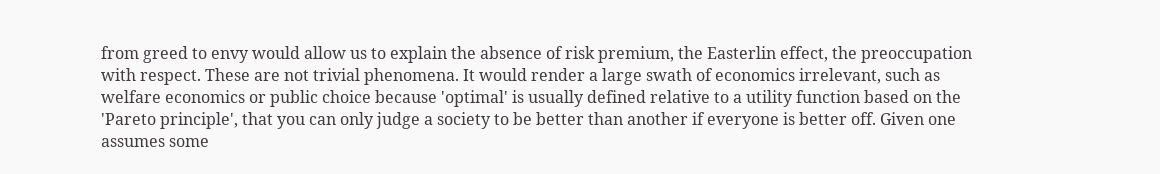from greed to envy would allow us to explain the absence of risk premium, the Easterlin effect, the preoccupation with respect. These are not trivial phenomena. It would render a large swath of economics irrelevant, such as welfare economics or public choice because 'optimal' is usually defined relative to a utility function based on the 'Pareto principle', that you can only judge a society to be better than another if everyone is better off. Given one assumes some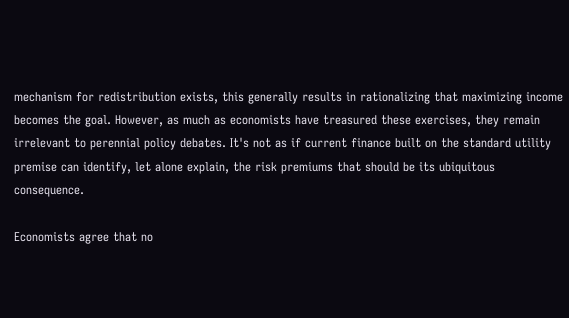mechanism for redistribution exists, this generally results in rationalizing that maximizing income becomes the goal. However, as much as economists have treasured these exercises, they remain irrelevant to perennial policy debates. It's not as if current finance built on the standard utility premise can identify, let alone explain, the risk premiums that should be its ubiquitous consequence.

Economists agree that no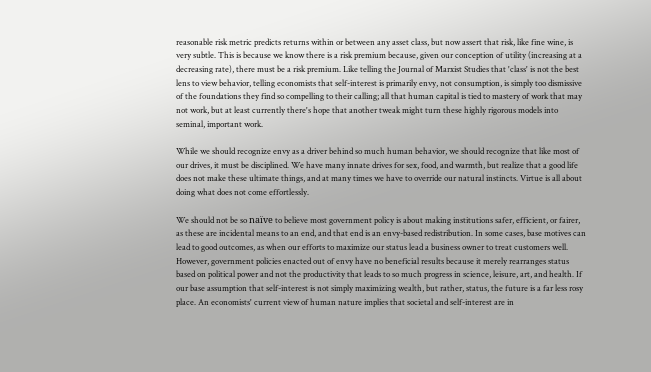reasonable risk metric predicts returns within or between any asset class, but now assert that risk, like fine wine, is very subtle. This is because we know there is a risk premium because, given our conception of utility (increasing at a decreasing rate), there must be a risk premium. Like telling the Journal of Marxist Studies that 'class' is not the best lens to view behavior, telling economists that self-interest is primarily envy, not consumption, is simply too dismissive of the foundations they find so compelling to their calling; all that human capital is tied to mastery of work that may not work, but at least currently there's hope that another tweak might turn these highly rigorous models into seminal, important work.

While we should recognize envy as a driver behind so much human behavior, we should recognize that like most of our drives, it must be disciplined. We have many innate drives for sex, food, and warmth, but realize that a good life does not make these ultimate things, and at many times we have to override our natural instincts. Virtue is all about doing what does not come effortlessly.

We should not be so naïve to believe most government policy is about making institutions safer, efficient, or fairer, as these are incidental means to an end, and that end is an envy-based redistribution. In some cases, base motives can lead to good outcomes, as when our efforts to maximize our status lead a business owner to treat customers well. However, government policies enacted out of envy have no beneficial results because it merely rearranges status based on political power and not the productivity that leads to so much progress in science, leisure, art, and health. If our base assumption that self-interest is not simply maximizing wealth, but rather, status, the future is a far less rosy place. An economists' current view of human nature implies that societal and self-interest are in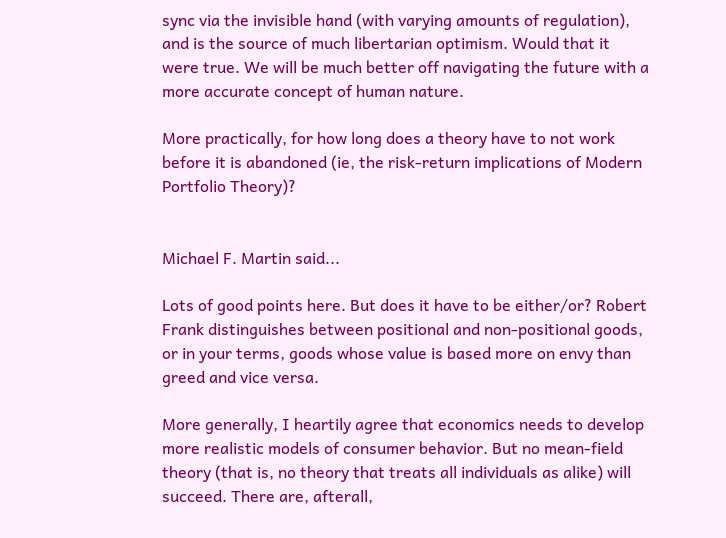sync via the invisible hand (with varying amounts of regulation), and is the source of much libertarian optimism. Would that it were true. We will be much better off navigating the future with a more accurate concept of human nature.

More practically, for how long does a theory have to not work before it is abandoned (ie, the risk-return implications of Modern Portfolio Theory)?


Michael F. Martin said...

Lots of good points here. But does it have to be either/or? Robert Frank distinguishes between positional and non-positional goods, or in your terms, goods whose value is based more on envy than greed and vice versa.

More generally, I heartily agree that economics needs to develop more realistic models of consumer behavior. But no mean-field theory (that is, no theory that treats all individuals as alike) will succeed. There are, afterall,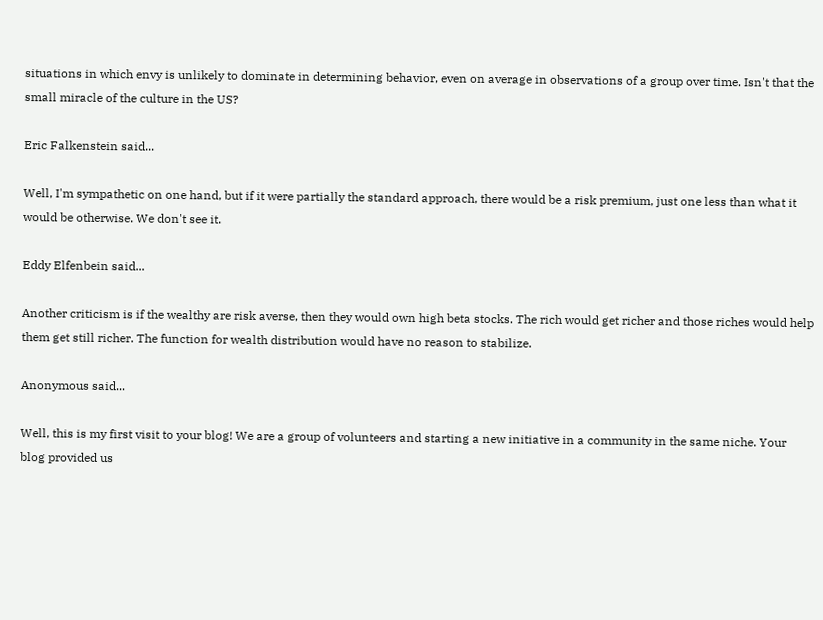situations in which envy is unlikely to dominate in determining behavior, even on average in observations of a group over time. Isn't that the small miracle of the culture in the US?

Eric Falkenstein said...

Well, I'm sympathetic on one hand, but if it were partially the standard approach, there would be a risk premium, just one less than what it would be otherwise. We don't see it.

Eddy Elfenbein said...

Another criticism is if the wealthy are risk averse, then they would own high beta stocks. The rich would get richer and those riches would help them get still richer. The function for wealth distribution would have no reason to stabilize.

Anonymous said...

Well, this is my first visit to your blog! We are a group of volunteers and starting a new initiative in a community in the same niche. Your blog provided us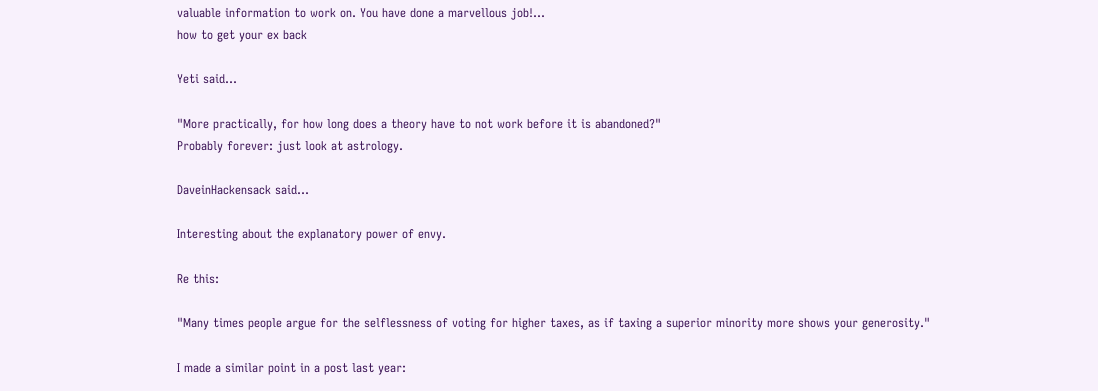valuable information to work on. You have done a marvellous job!...
how to get your ex back

Yeti said...

"More practically, for how long does a theory have to not work before it is abandoned?"
Probably forever: just look at astrology.

DaveinHackensack said...

Interesting about the explanatory power of envy.

Re this:

"Many times people argue for the selflessness of voting for higher taxes, as if taxing a superior minority more shows your generosity."

I made a similar point in a post last year: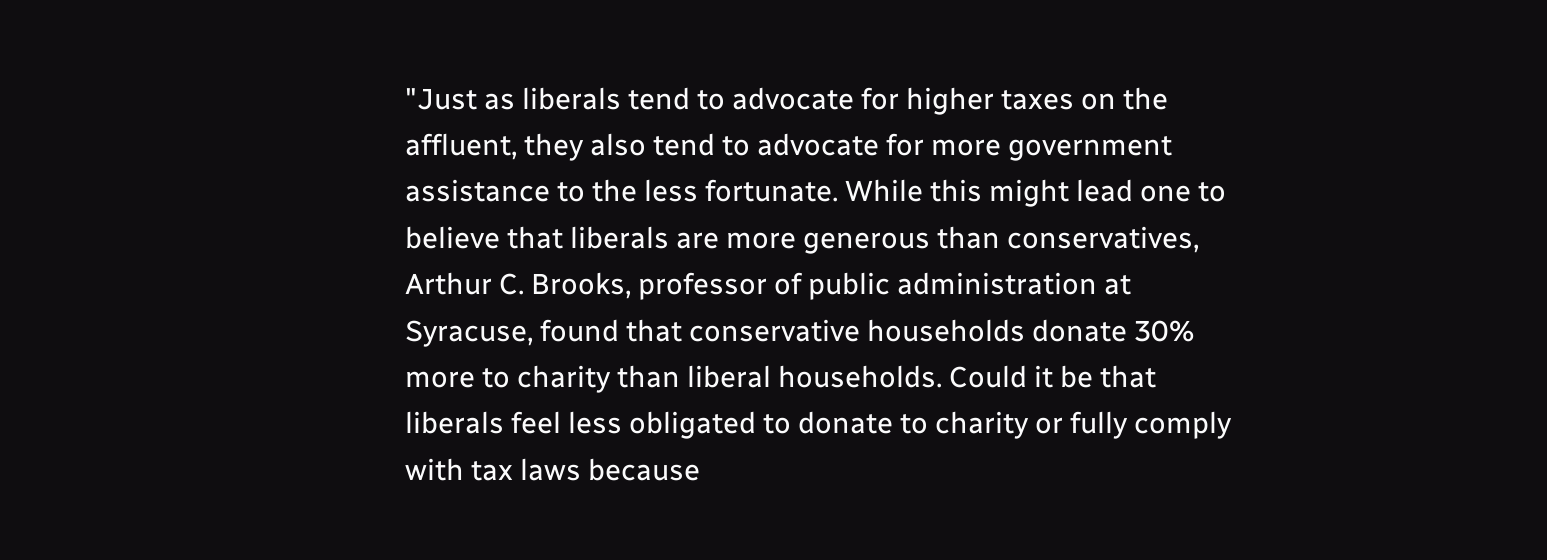"Just as liberals tend to advocate for higher taxes on the affluent, they also tend to advocate for more government assistance to the less fortunate. While this might lead one to believe that liberals are more generous than conservatives, Arthur C. Brooks, professor of public administration at Syracuse, found that conservative households donate 30% more to charity than liberal households. Could it be that liberals feel less obligated to donate to charity or fully comply with tax laws because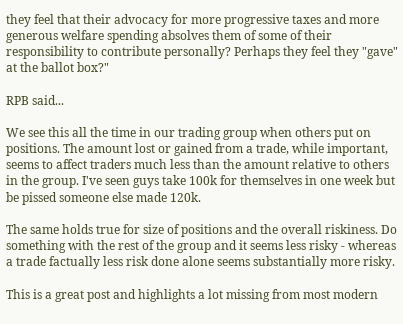they feel that their advocacy for more progressive taxes and more generous welfare spending absolves them of some of their responsibility to contribute personally? Perhaps they feel they "gave" at the ballot box?"

RPB said...

We see this all the time in our trading group when others put on positions. The amount lost or gained from a trade, while important, seems to affect traders much less than the amount relative to others in the group. I've seen guys take 100k for themselves in one week but be pissed someone else made 120k.

The same holds true for size of positions and the overall riskiness. Do something with the rest of the group and it seems less risky - whereas a trade factually less risk done alone seems substantially more risky.

This is a great post and highlights a lot missing from most modern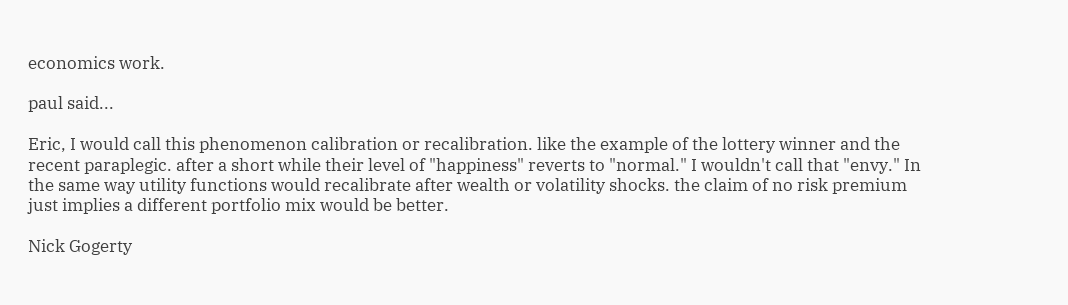economics work.

paul said...

Eric, I would call this phenomenon calibration or recalibration. like the example of the lottery winner and the recent paraplegic. after a short while their level of "happiness" reverts to "normal." I wouldn't call that "envy." In the same way utility functions would recalibrate after wealth or volatility shocks. the claim of no risk premium just implies a different portfolio mix would be better.

Nick Gogerty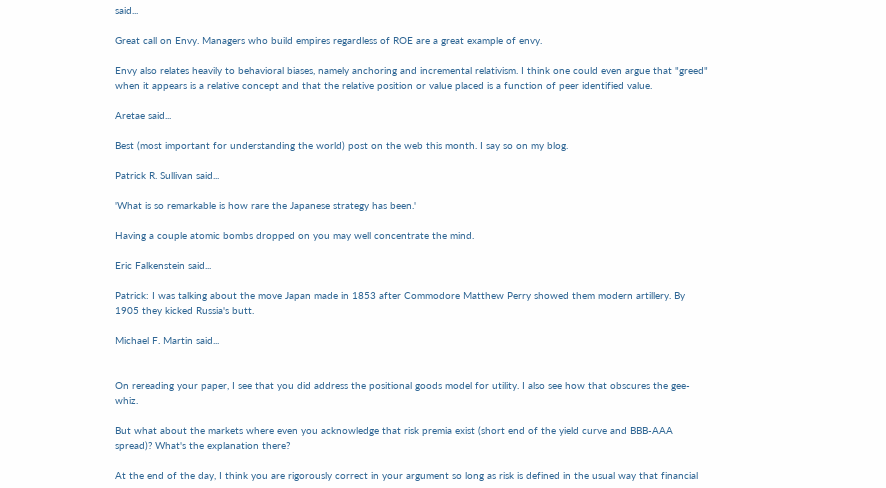said...

Great call on Envy. Managers who build empires regardless of ROE are a great example of envy.

Envy also relates heavily to behavioral biases, namely anchoring and incremental relativism. I think one could even argue that "greed" when it appears is a relative concept and that the relative position or value placed is a function of peer identified value.

Aretae said...

Best (most important for understanding the world) post on the web this month. I say so on my blog.

Patrick R. Sullivan said...

'What is so remarkable is how rare the Japanese strategy has been.'

Having a couple atomic bombs dropped on you may well concentrate the mind.

Eric Falkenstein said...

Patrick: I was talking about the move Japan made in 1853 after Commodore Matthew Perry showed them modern artillery. By 1905 they kicked Russia's butt.

Michael F. Martin said...


On rereading your paper, I see that you did address the positional goods model for utility. I also see how that obscures the gee-whiz.

But what about the markets where even you acknowledge that risk premia exist (short end of the yield curve and BBB-AAA spread)? What's the explanation there?

At the end of the day, I think you are rigorously correct in your argument so long as risk is defined in the usual way that financial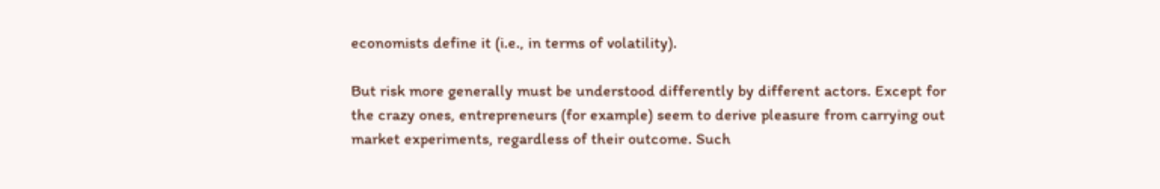economists define it (i.e., in terms of volatility).

But risk more generally must be understood differently by different actors. Except for the crazy ones, entrepreneurs (for example) seem to derive pleasure from carrying out market experiments, regardless of their outcome. Such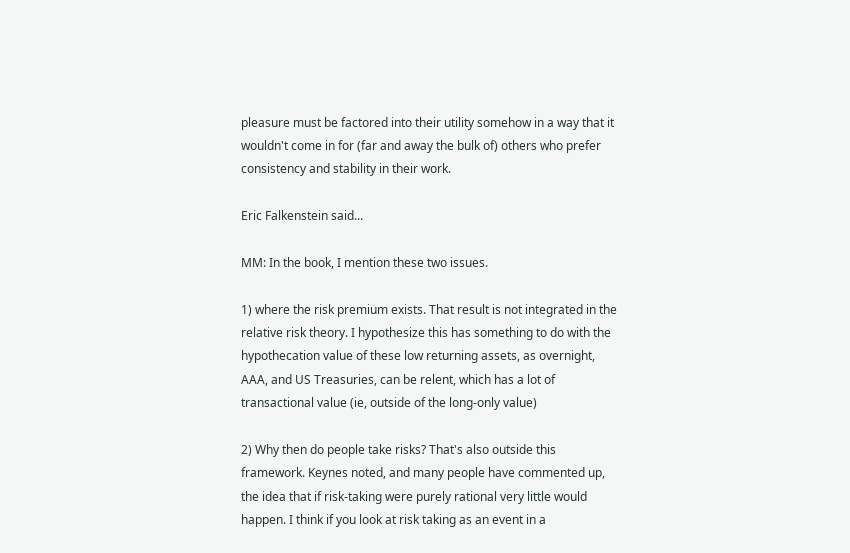pleasure must be factored into their utility somehow in a way that it wouldn't come in for (far and away the bulk of) others who prefer consistency and stability in their work.

Eric Falkenstein said...

MM: In the book, I mention these two issues.

1) where the risk premium exists. That result is not integrated in the relative risk theory. I hypothesize this has something to do with the hypothecation value of these low returning assets, as overnight, AAA, and US Treasuries, can be relent, which has a lot of transactional value (ie, outside of the long-only value)

2) Why then do people take risks? That's also outside this framework. Keynes noted, and many people have commented up, the idea that if risk-taking were purely rational very little would happen. I think if you look at risk taking as an event in a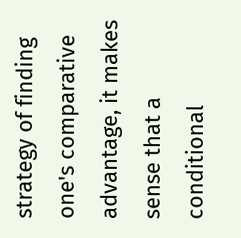strategy of finding one's comparative advantage, it makes sense that a conditional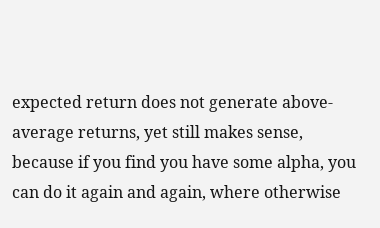expected return does not generate above-average returns, yet still makes sense, because if you find you have some alpha, you can do it again and again, where otherwise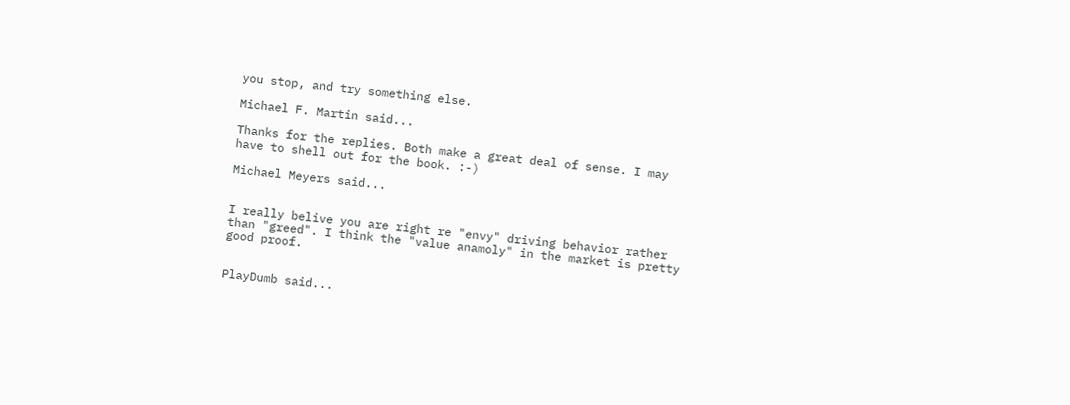you stop, and try something else.

Michael F. Martin said...

Thanks for the replies. Both make a great deal of sense. I may have to shell out for the book. :-)

Michael Meyers said...


I really belive you are right re "envy" driving behavior rather than "greed". I think the "value anamoly" in the market is pretty good proof.


PlayDumb said...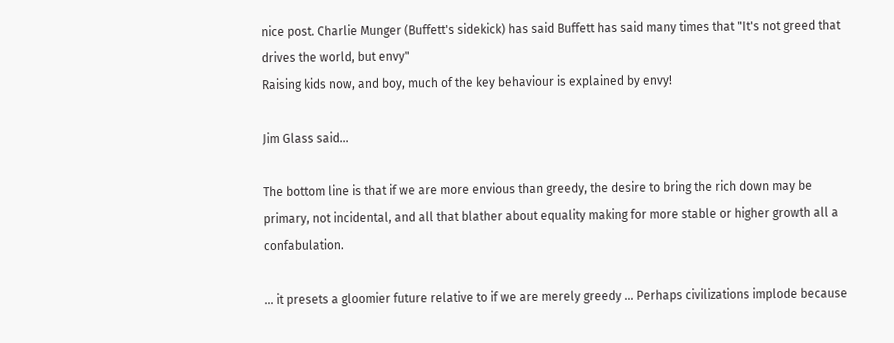nice post. Charlie Munger (Buffett's sidekick) has said Buffett has said many times that "It's not greed that drives the world, but envy"
Raising kids now, and boy, much of the key behaviour is explained by envy!

Jim Glass said...

The bottom line is that if we are more envious than greedy, the desire to bring the rich down may be primary, not incidental, and all that blather about equality making for more stable or higher growth all a confabulation.

... it presets a gloomier future relative to if we are merely greedy ... Perhaps civilizations implode because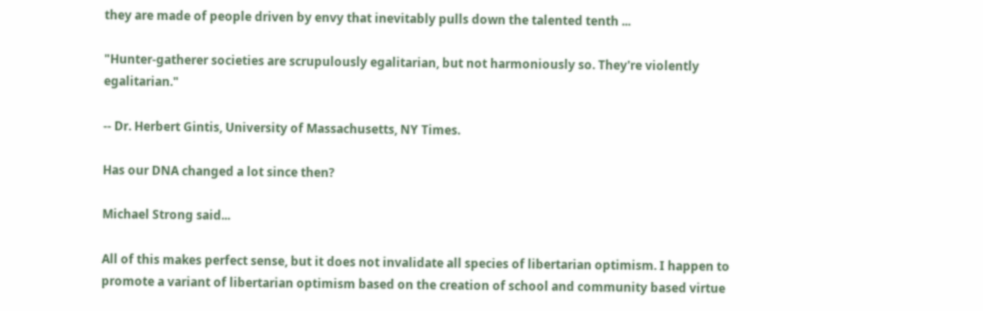they are made of people driven by envy that inevitably pulls down the talented tenth ...

"Hunter-gatherer societies are scrupulously egalitarian, but not harmoniously so. They're violently egalitarian."

-- Dr. Herbert Gintis, University of Massachusetts, NY Times.

Has our DNA changed a lot since then?

Michael Strong said...

All of this makes perfect sense, but it does not invalidate all species of libertarian optimism. I happen to promote a variant of libertarian optimism based on the creation of school and community based virtue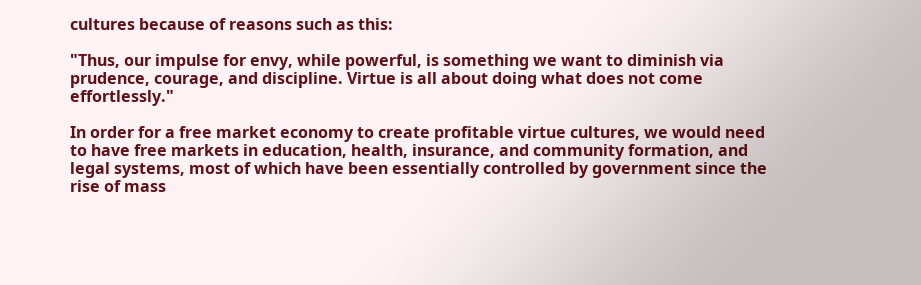cultures because of reasons such as this:

"Thus, our impulse for envy, while powerful, is something we want to diminish via prudence, courage, and discipline. Virtue is all about doing what does not come effortlessly."

In order for a free market economy to create profitable virtue cultures, we would need to have free markets in education, health, insurance, and community formation, and legal systems, most of which have been essentially controlled by government since the rise of mass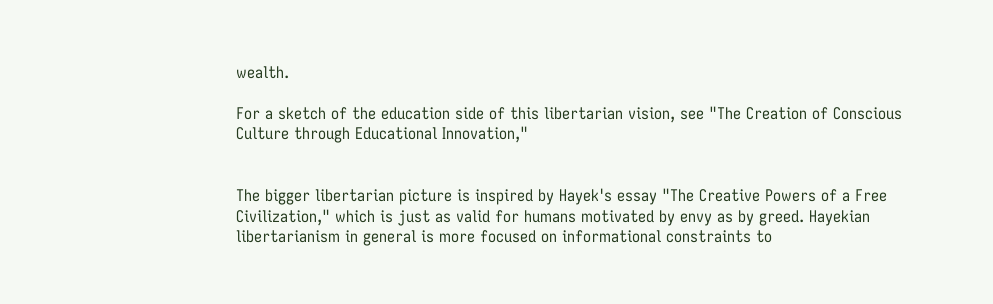wealth.

For a sketch of the education side of this libertarian vision, see "The Creation of Conscious Culture through Educational Innovation,"


The bigger libertarian picture is inspired by Hayek's essay "The Creative Powers of a Free Civilization," which is just as valid for humans motivated by envy as by greed. Hayekian libertarianism in general is more focused on informational constraints to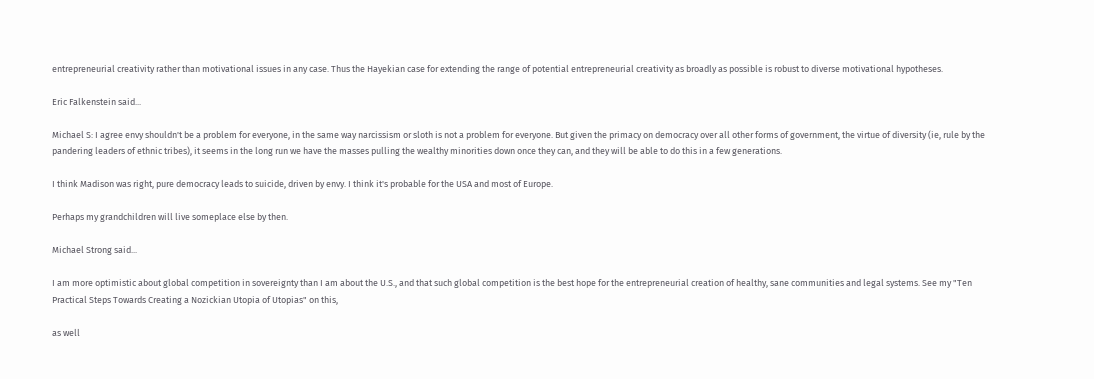entrepreneurial creativity rather than motivational issues in any case. Thus the Hayekian case for extending the range of potential entrepreneurial creativity as broadly as possible is robust to diverse motivational hypotheses.

Eric Falkenstein said...

Michael S: I agree envy shouldn't be a problem for everyone, in the same way narcissism or sloth is not a problem for everyone. But given the primacy on democracy over all other forms of government, the virtue of diversity (ie, rule by the pandering leaders of ethnic tribes), it seems in the long run we have the masses pulling the wealthy minorities down once they can, and they will be able to do this in a few generations.

I think Madison was right, pure democracy leads to suicide, driven by envy. I think it's probable for the USA and most of Europe.

Perhaps my grandchildren will live someplace else by then.

Michael Strong said...

I am more optimistic about global competition in sovereignty than I am about the U.S., and that such global competition is the best hope for the entrepreneurial creation of healthy, sane communities and legal systems. See my "Ten Practical Steps Towards Creating a Nozickian Utopia of Utopias" on this,

as well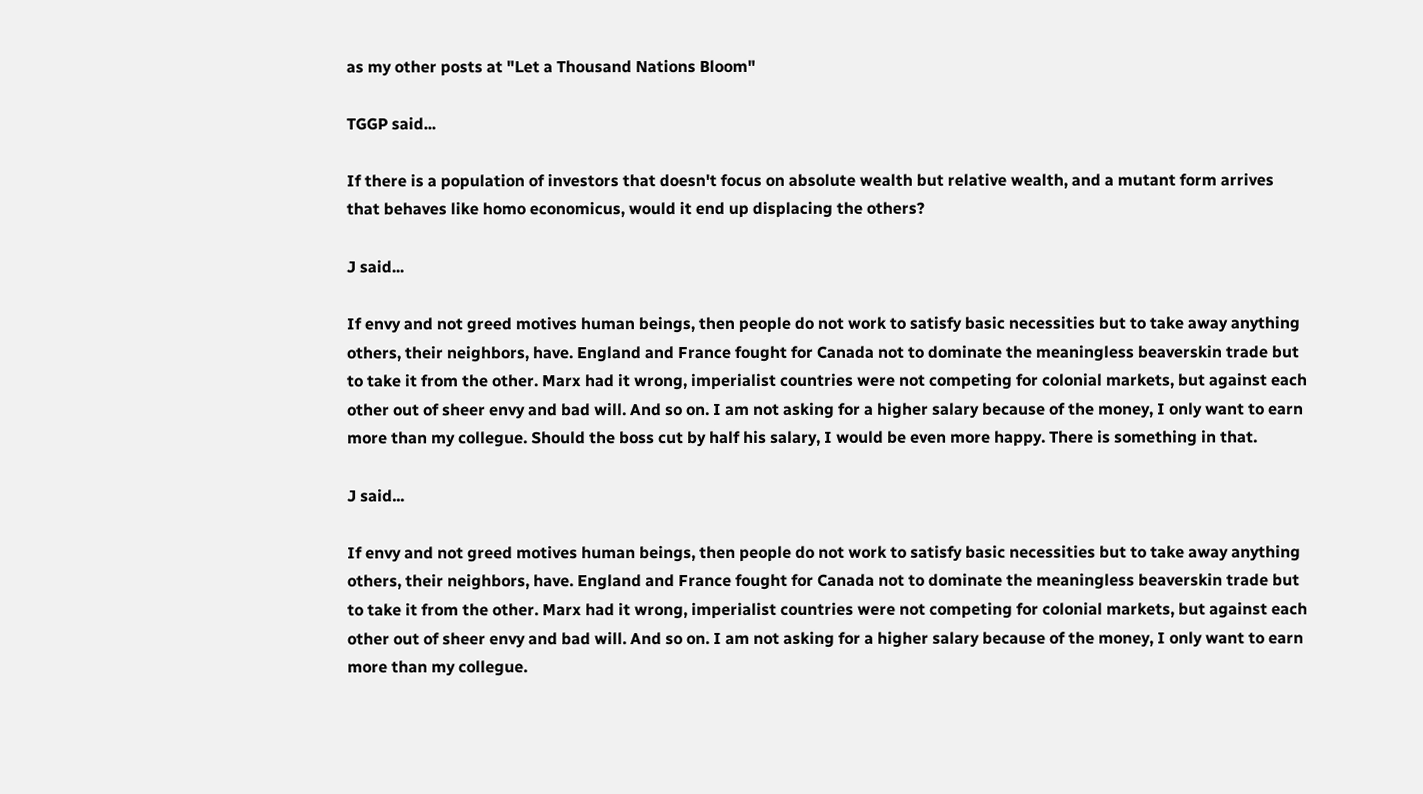as my other posts at "Let a Thousand Nations Bloom"

TGGP said...

If there is a population of investors that doesn't focus on absolute wealth but relative wealth, and a mutant form arrives that behaves like homo economicus, would it end up displacing the others?

J said...

If envy and not greed motives human beings, then people do not work to satisfy basic necessities but to take away anything others, their neighbors, have. England and France fought for Canada not to dominate the meaningless beaverskin trade but to take it from the other. Marx had it wrong, imperialist countries were not competing for colonial markets, but against each other out of sheer envy and bad will. And so on. I am not asking for a higher salary because of the money, I only want to earn more than my collegue. Should the boss cut by half his salary, I would be even more happy. There is something in that.

J said...

If envy and not greed motives human beings, then people do not work to satisfy basic necessities but to take away anything others, their neighbors, have. England and France fought for Canada not to dominate the meaningless beaverskin trade but to take it from the other. Marx had it wrong, imperialist countries were not competing for colonial markets, but against each other out of sheer envy and bad will. And so on. I am not asking for a higher salary because of the money, I only want to earn more than my collegue.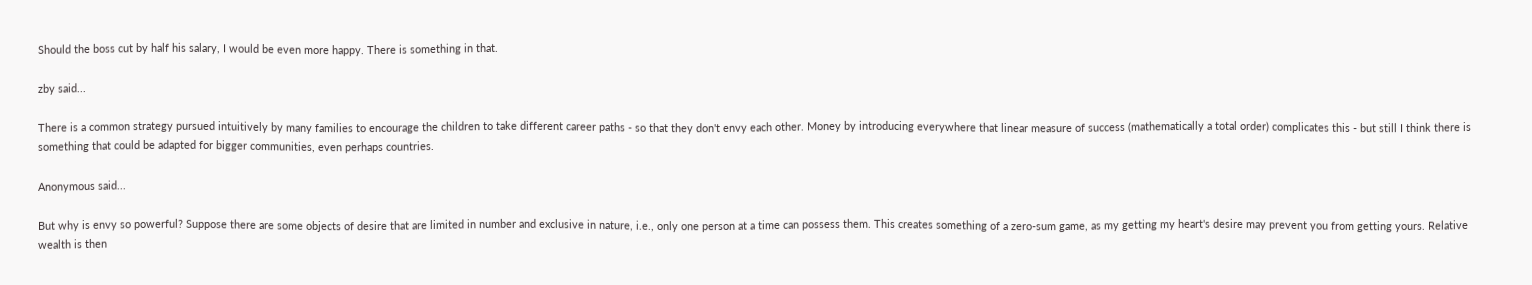Should the boss cut by half his salary, I would be even more happy. There is something in that.

zby said...

There is a common strategy pursued intuitively by many families to encourage the children to take different career paths - so that they don't envy each other. Money by introducing everywhere that linear measure of success (mathematically a total order) complicates this - but still I think there is something that could be adapted for bigger communities, even perhaps countries.

Anonymous said...

But why is envy so powerful? Suppose there are some objects of desire that are limited in number and exclusive in nature, i.e., only one person at a time can possess them. This creates something of a zero-sum game, as my getting my heart's desire may prevent you from getting yours. Relative wealth is then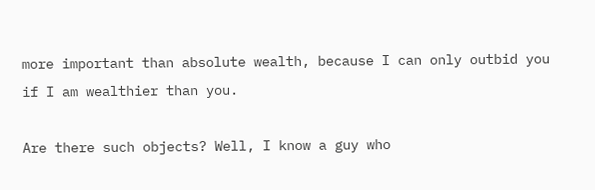more important than absolute wealth, because I can only outbid you if I am wealthier than you.

Are there such objects? Well, I know a guy who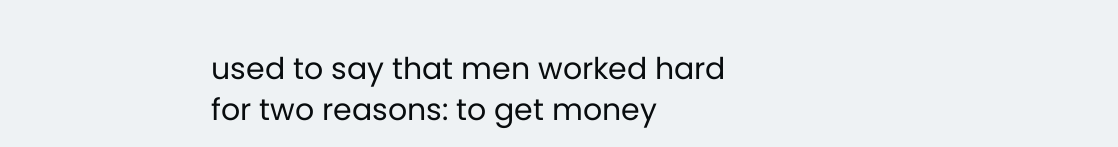used to say that men worked hard for two reasons: to get money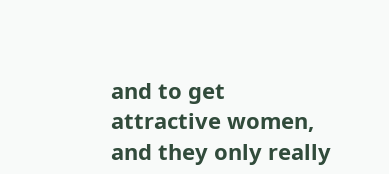and to get attractive women, and they only really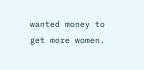wanted money to get more women.